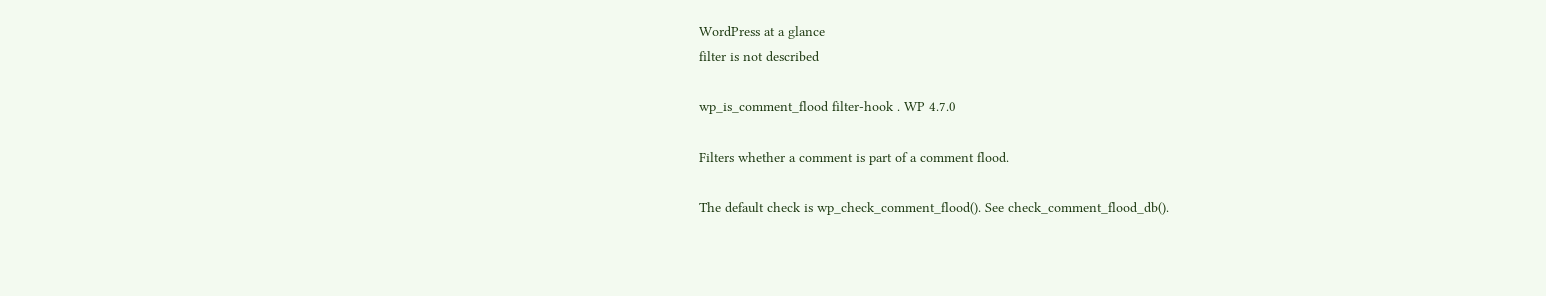WordPress at a glance
filter is not described

wp_is_comment_flood filter-hook . WP 4.7.0

Filters whether a comment is part of a comment flood.

The default check is wp_check_comment_flood(). See check_comment_flood_db().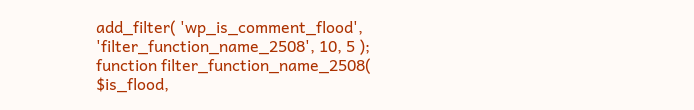add_filter( 'wp_is_comment_flood', 'filter_function_name_2508', 10, 5 );
function filter_function_name_2508( $is_flood,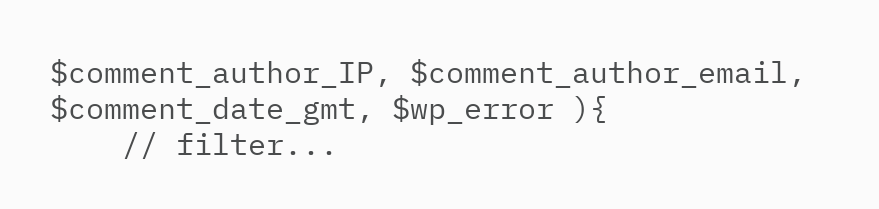$comment_author_IP, $comment_author_email, $comment_date_gmt, $wp_error ){
    // filter...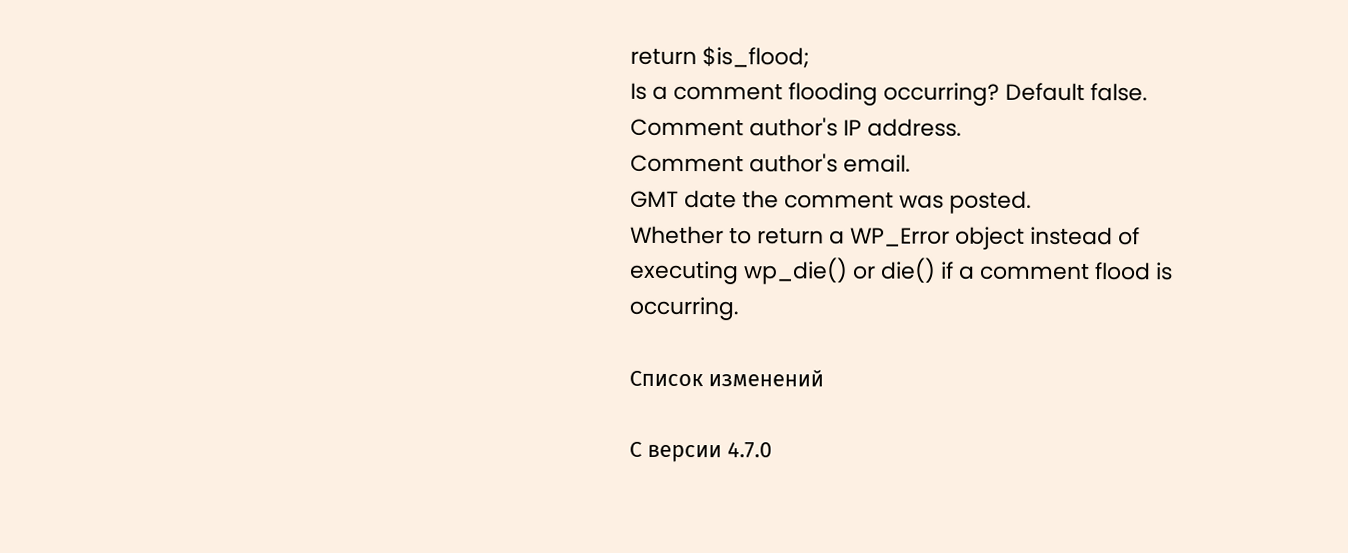return $is_flood;
Is a comment flooding occurring? Default false.
Comment author's IP address.
Comment author's email.
GMT date the comment was posted.
Whether to return a WP_Error object instead of executing wp_die() or die() if a comment flood is occurring.

Список изменений

С версии 4.7.0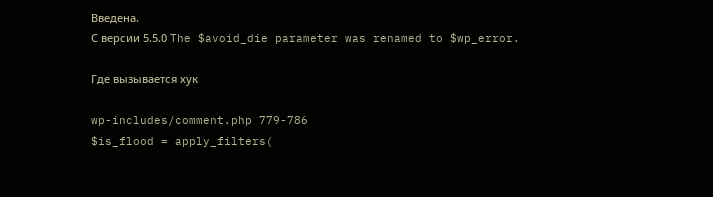Введена.
С версии 5.5.0 The $avoid_die parameter was renamed to $wp_error.

Где вызывается хук

wp-includes/comment.php 779-786
$is_flood = apply_filters(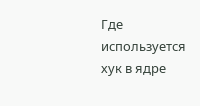Где используется хук в ядре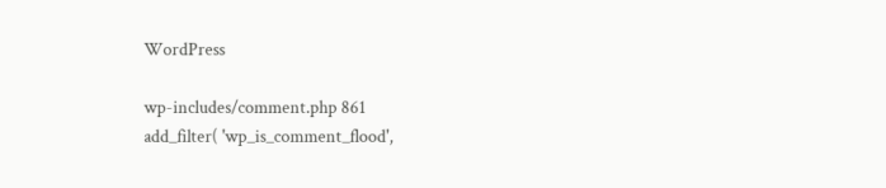WordPress

wp-includes/comment.php 861
add_filter( 'wp_is_comment_flood',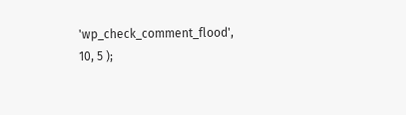'wp_check_comment_flood', 10, 5 );